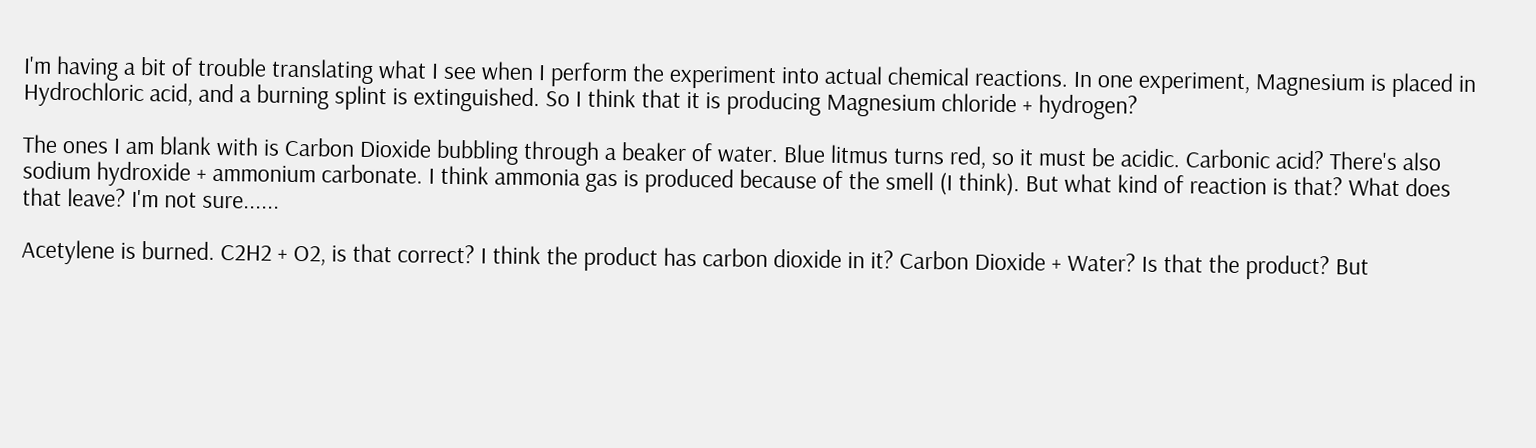I'm having a bit of trouble translating what I see when I perform the experiment into actual chemical reactions. In one experiment, Magnesium is placed in Hydrochloric acid, and a burning splint is extinguished. So I think that it is producing Magnesium chloride + hydrogen?

The ones I am blank with is Carbon Dioxide bubbling through a beaker of water. Blue litmus turns red, so it must be acidic. Carbonic acid? There's also sodium hydroxide + ammonium carbonate. I think ammonia gas is produced because of the smell (I think). But what kind of reaction is that? What does that leave? I'm not sure......

Acetylene is burned. C2H2 + O2, is that correct? I think the product has carbon dioxide in it? Carbon Dioxide + Water? Is that the product? But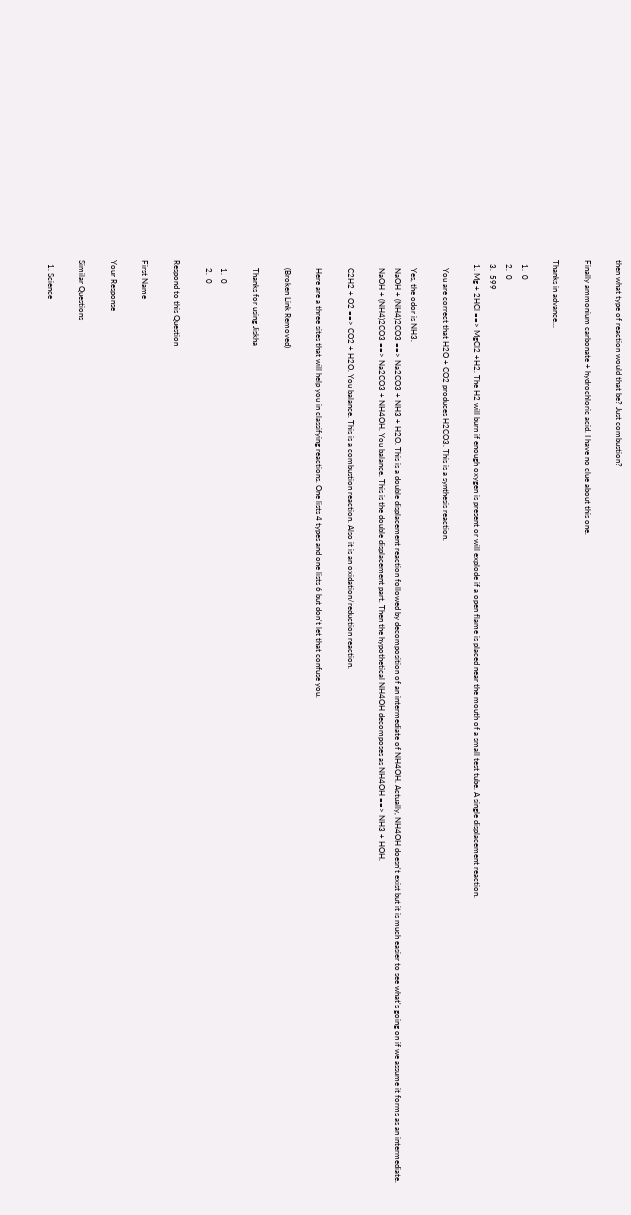then what type of reaction would that be? Just combustion?

Finally ammonium carbonate + hydrochloric acid. I have no clue about this one.

Thanks in advance...

  1.  0
  2.  0
  3.  599
  1. Mg + 2HCl ==> MgCl2 +H2. The H2 will burn if enough oxygen is present or will explode if a open flame is placed near the mouth of a small test tube. A single displacement reaction.

    You are correct that H2O + CO2 produces H2CO3. This is a synthesis reaction.

    Yes, the odor is NH3.
    NaOH + (NH4)2CO3 ==> Na2CO3 + NH3 + H2O. This is a double displacement reaction followed by decomposition of an intermediate of NH4OH. Actually, NH4OH doesn't exist but it is much easier to see what's going on if we assume it forms as an intermediate.
    NaOH + (NH4)2CO3 ==> Na2CO3 + NH4OH. You balance. This is the double displacement part. Then the hypothetical NH4OH decomposes as NH4OH ==> NH3 + HOH.

    C2H2 + O2 ==> CO2 + H2O. You balance. This is a combustion reaction. Also it is an oxidation/reduction reaction.

    Here are a three sites that will help you in classifying reactions. One lists 4 types and one lists 6 but don't let that confuse you.

    (Broken Link Removed)

    Thanks for using Jiskha

    1.  0
    2.  0

Respond to this Question

First Name

Your Response

Similar Questions

  1. Science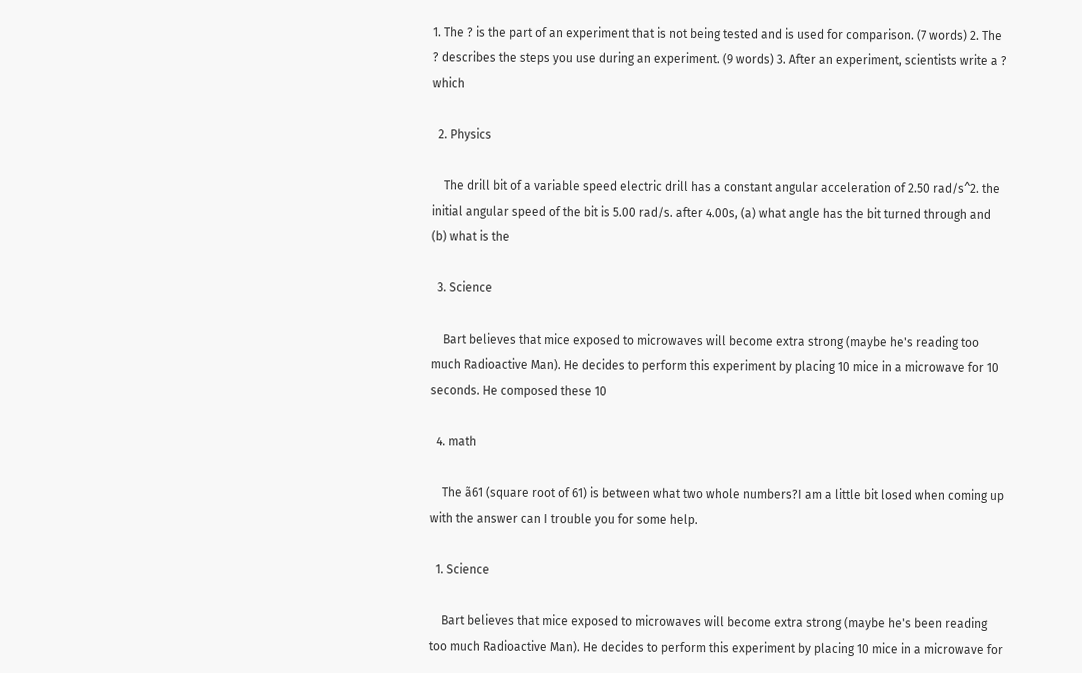1. The ? is the part of an experiment that is not being tested and is used for comparison. (7 words) 2. The ? describes the steps you use during an experiment. (9 words) 3. After an experiment, scientists write a ? which

  2. Physics

    The drill bit of a variable speed electric drill has a constant angular acceleration of 2.50 rad/s^2. the initial angular speed of the bit is 5.00 rad/s. after 4.00s, (a) what angle has the bit turned through and (b) what is the

  3. Science

    Bart believes that mice exposed to microwaves will become extra strong (maybe he's reading too much Radioactive Man). He decides to perform this experiment by placing 10 mice in a microwave for 10 seconds. He composed these 10

  4. math

    The ã61 (square root of 61) is between what two whole numbers?I am a little bit losed when coming up with the answer can I trouble you for some help.

  1. Science

    Bart believes that mice exposed to microwaves will become extra strong (maybe he's been reading too much Radioactive Man). He decides to perform this experiment by placing 10 mice in a microwave for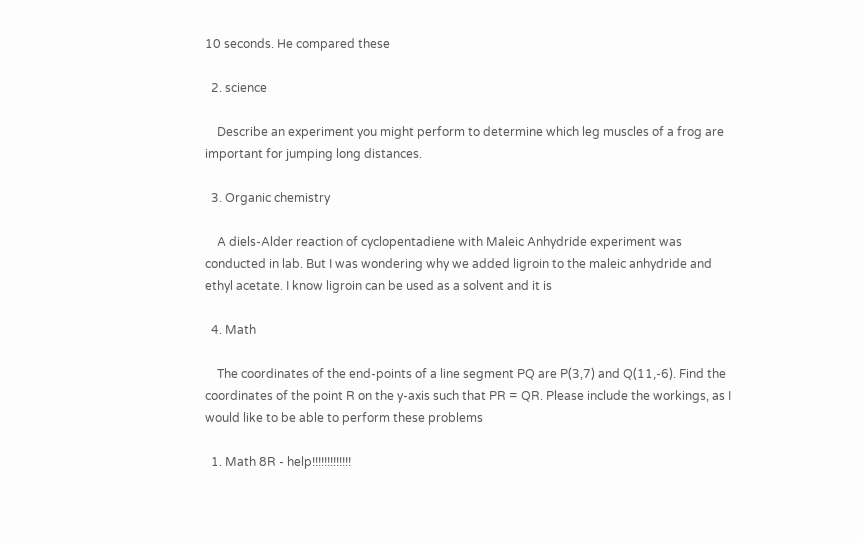10 seconds. He compared these

  2. science

    Describe an experiment you might perform to determine which leg muscles of a frog are important for jumping long distances.

  3. Organic chemistry

    A diels-Alder reaction of cyclopentadiene with Maleic Anhydride experiment was conducted in lab. But I was wondering why we added ligroin to the maleic anhydride and ethyl acetate. I know ligroin can be used as a solvent and it is

  4. Math

    The coordinates of the end-points of a line segment PQ are P(3,7) and Q(11,-6). Find the coordinates of the point R on the y-axis such that PR = QR. Please include the workings, as I would like to be able to perform these problems

  1. Math 8R - help!!!!!!!!!!!!!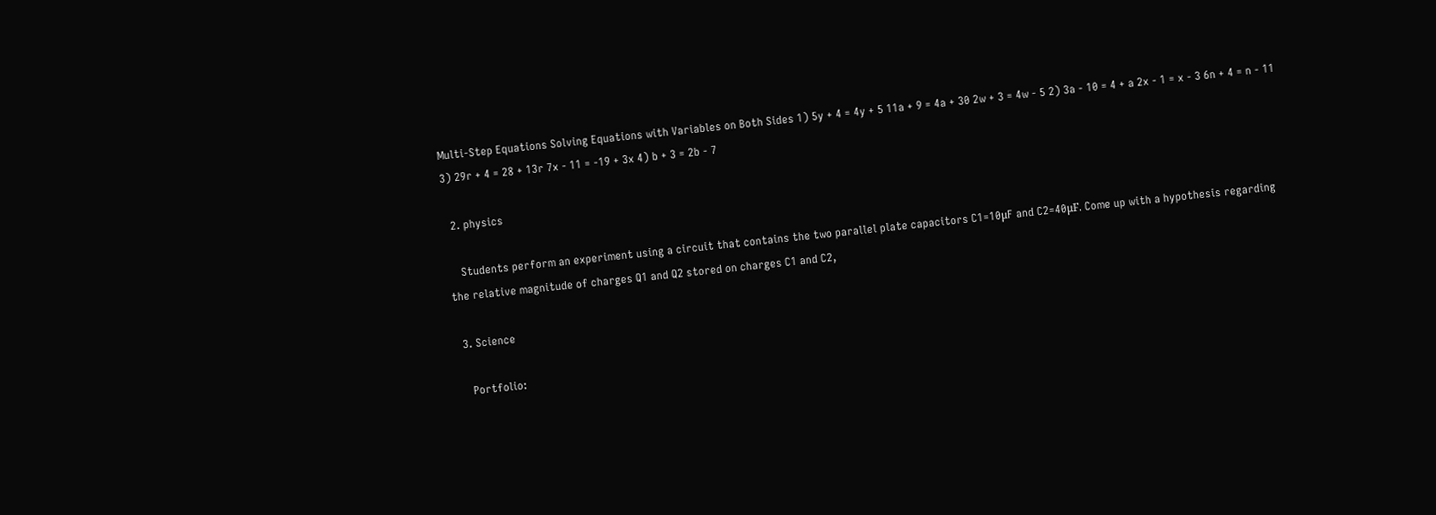Multi-Step Equations Solving Equations with Variables on Both Sides 1) 5y + 4 = 4y + 5 11a + 9 = 4a + 30 2w + 3 = 4w - 5 2) 3a - 10 = 4 + a 2x - 1 = x - 3 6n + 4 = n - 11 3) 29r + 4 = 28 + 13r 7x - 11 = -19 + 3x 4) b + 3 = 2b - 7

  2. physics

    Students perform an experiment using a circuit that contains the two parallel plate capacitors C1=10μF and C2=40μF. Come up with a hypothesis regarding the relative magnitude of charges Q1 and Q2 stored on charges C1 and C2,

  3. Science

    Portfolio: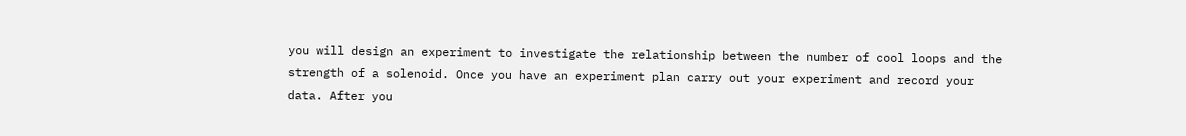you will design an experiment to investigate the relationship between the number of cool loops and the strength of a solenoid. Once you have an experiment plan carry out your experiment and record your data. After you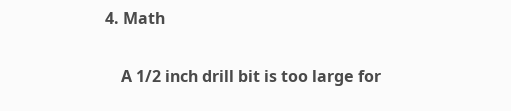4. Math

    A 1/2 inch drill bit is too large for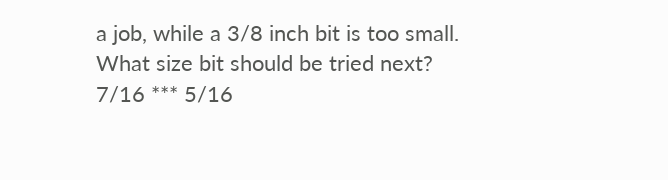a job, while a 3/8 inch bit is too small. What size bit should be tried next? 7/16 *** 5/16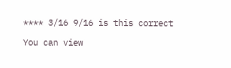**** 3/16 9/16 is this correct

You can view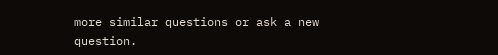more similar questions or ask a new question.